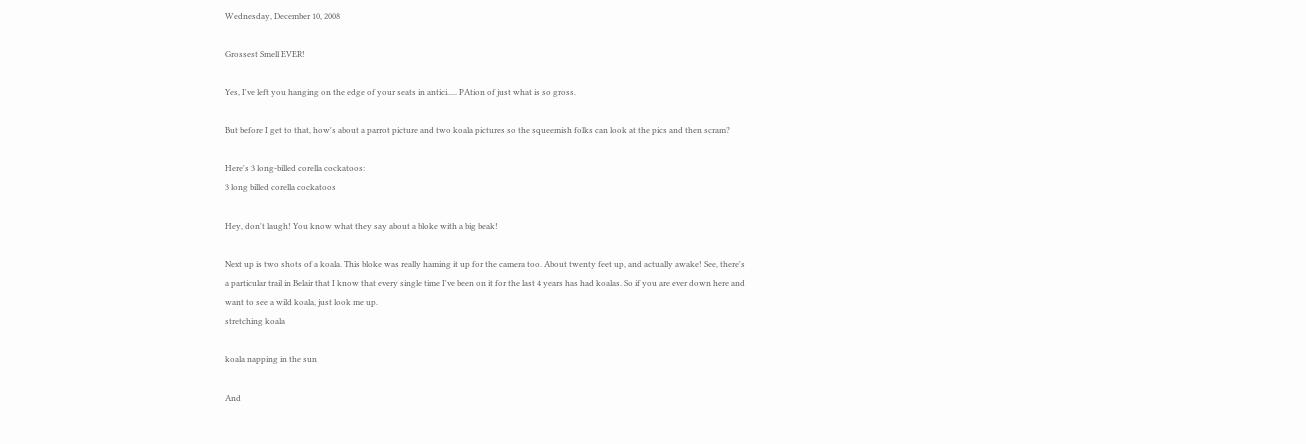Wednesday, December 10, 2008

Grossest Smell EVER!

Yes, I've left you hanging on the edge of your seats in antici..... PAtion of just what is so gross.

But before I get to that, how's about a parrot picture and two koala pictures so the squeemish folks can look at the pics and then scram?

Here's 3 long-billed corella cockatoos:
3 long billed corella cockatoos

Hey, don't laugh! You know what they say about a bloke with a big beak!

Next up is two shots of a koala. This bloke was really haming it up for the camera too. About twenty feet up, and actually awake! See, there's a particular trail in Belair that I know that every single time I've been on it for the last 4 years has had koalas. So if you are ever down here and want to see a wild koala, just look me up.
stretching koala

koala napping in the sun

And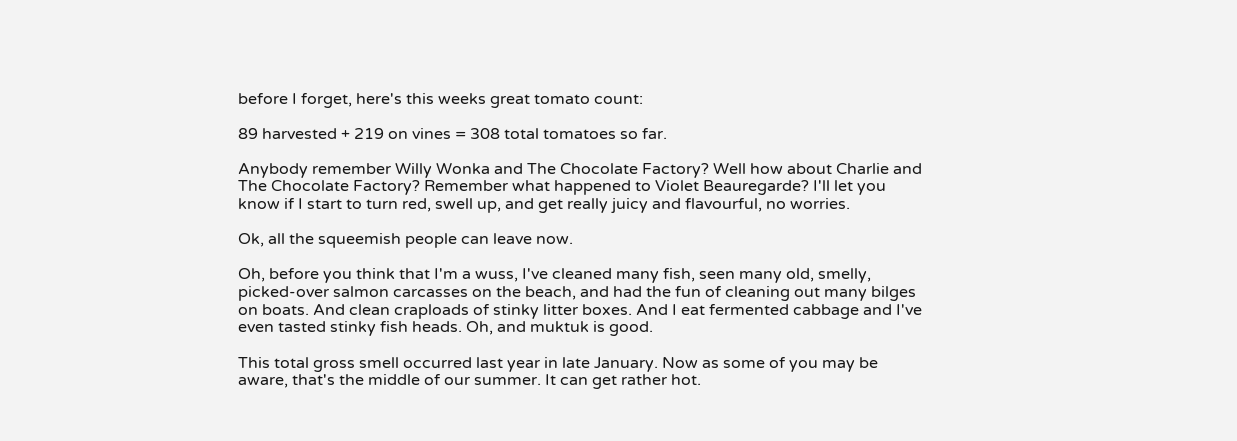before I forget, here's this weeks great tomato count:

89 harvested + 219 on vines = 308 total tomatoes so far.

Anybody remember Willy Wonka and The Chocolate Factory? Well how about Charlie and The Chocolate Factory? Remember what happened to Violet Beauregarde? I'll let you know if I start to turn red, swell up, and get really juicy and flavourful, no worries.

Ok, all the squeemish people can leave now.

Oh, before you think that I'm a wuss, I've cleaned many fish, seen many old, smelly, picked-over salmon carcasses on the beach, and had the fun of cleaning out many bilges on boats. And clean craploads of stinky litter boxes. And I eat fermented cabbage and I've even tasted stinky fish heads. Oh, and muktuk is good.

This total gross smell occurred last year in late January. Now as some of you may be aware, that's the middle of our summer. It can get rather hot.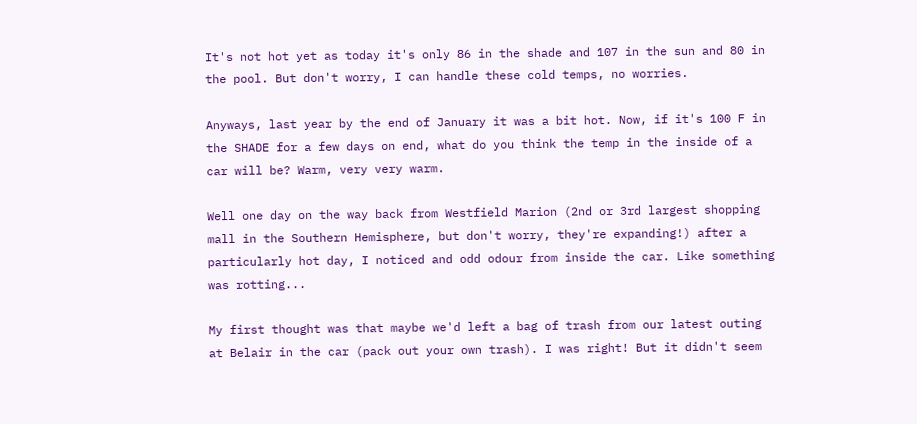It's not hot yet as today it's only 86 in the shade and 107 in the sun and 80 in the pool. But don't worry, I can handle these cold temps, no worries.

Anyways, last year by the end of January it was a bit hot. Now, if it's 100 F in the SHADE for a few days on end, what do you think the temp in the inside of a car will be? Warm, very very warm.

Well one day on the way back from Westfield Marion (2nd or 3rd largest shopping mall in the Southern Hemisphere, but don't worry, they're expanding!) after a particularly hot day, I noticed and odd odour from inside the car. Like something was rotting...

My first thought was that maybe we'd left a bag of trash from our latest outing at Belair in the car (pack out your own trash). I was right! But it didn't seem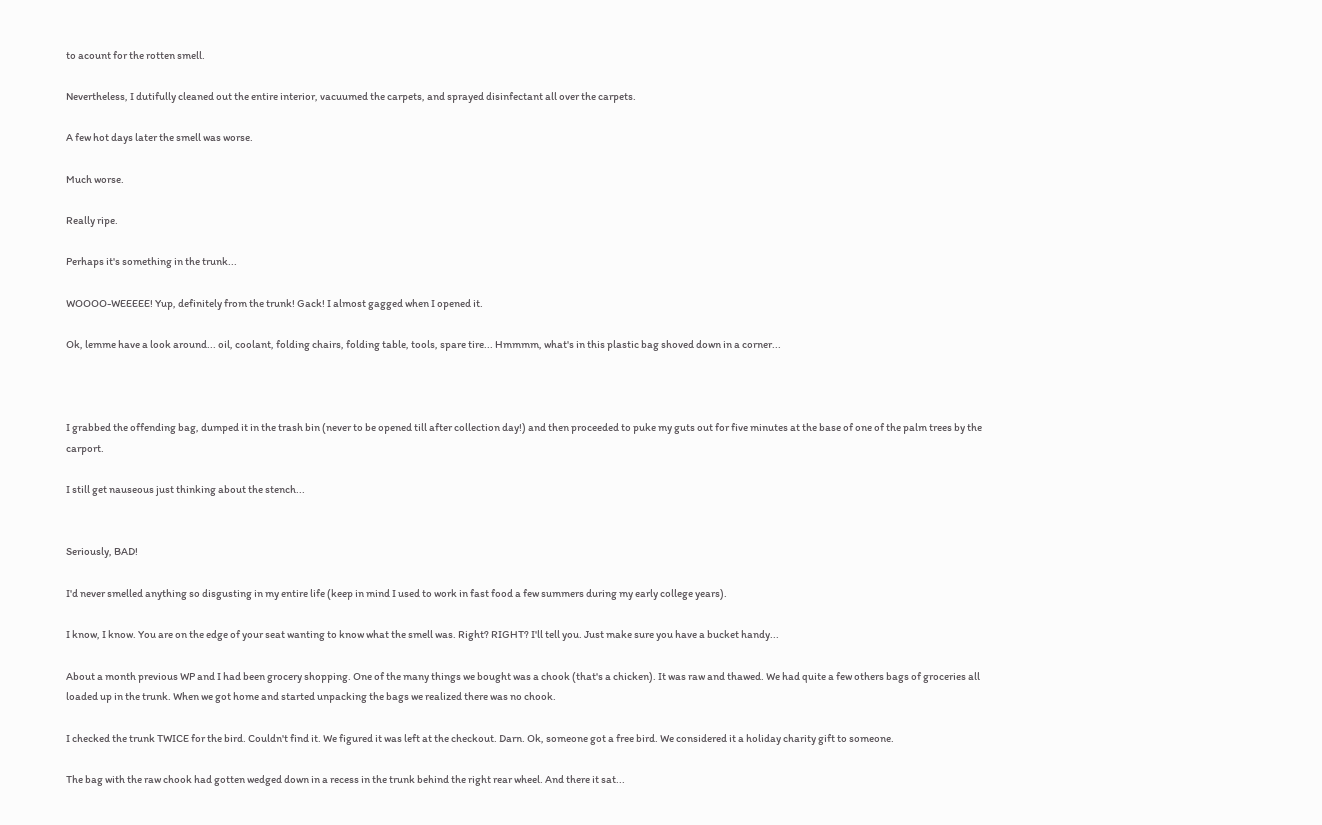to acount for the rotten smell.

Nevertheless, I dutifully cleaned out the entire interior, vacuumed the carpets, and sprayed disinfectant all over the carpets.

A few hot days later the smell was worse.

Much worse.

Really ripe.

Perhaps it's something in the trunk...

WOOOO-WEEEEE! Yup, definitely from the trunk! Gack! I almost gagged when I opened it.

Ok, lemme have a look around... oil, coolant, folding chairs, folding table, tools, spare tire... Hmmmm, what's in this plastic bag shoved down in a corner...



I grabbed the offending bag, dumped it in the trash bin (never to be opened till after collection day!) and then proceeded to puke my guts out for five minutes at the base of one of the palm trees by the carport.

I still get nauseous just thinking about the stench...


Seriously, BAD!

I'd never smelled anything so disgusting in my entire life (keep in mind I used to work in fast food a few summers during my early college years).

I know, I know. You are on the edge of your seat wanting to know what the smell was. Right? RIGHT? I'll tell you. Just make sure you have a bucket handy...

About a month previous WP and I had been grocery shopping. One of the many things we bought was a chook (that's a chicken). It was raw and thawed. We had quite a few others bags of groceries all loaded up in the trunk. When we got home and started unpacking the bags we realized there was no chook.

I checked the trunk TWICE for the bird. Couldn't find it. We figured it was left at the checkout. Darn. Ok, someone got a free bird. We considered it a holiday charity gift to someone.

The bag with the raw chook had gotten wedged down in a recess in the trunk behind the right rear wheel. And there it sat...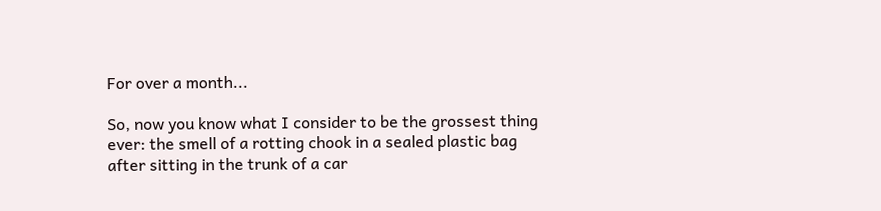For over a month...

So, now you know what I consider to be the grossest thing ever: the smell of a rotting chook in a sealed plastic bag after sitting in the trunk of a car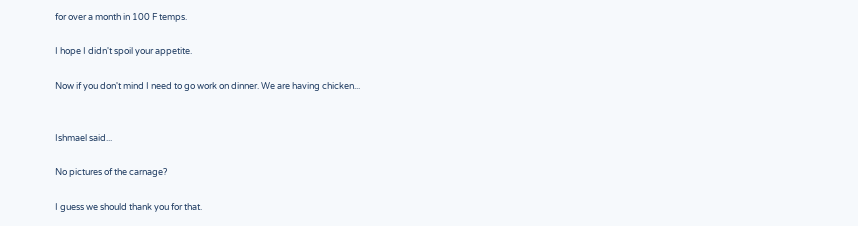for over a month in 100 F temps.

I hope I didn't spoil your appetite.

Now if you don't mind I need to go work on dinner. We are having chicken...


Ishmael said...

No pictures of the carnage?

I guess we should thank you for that.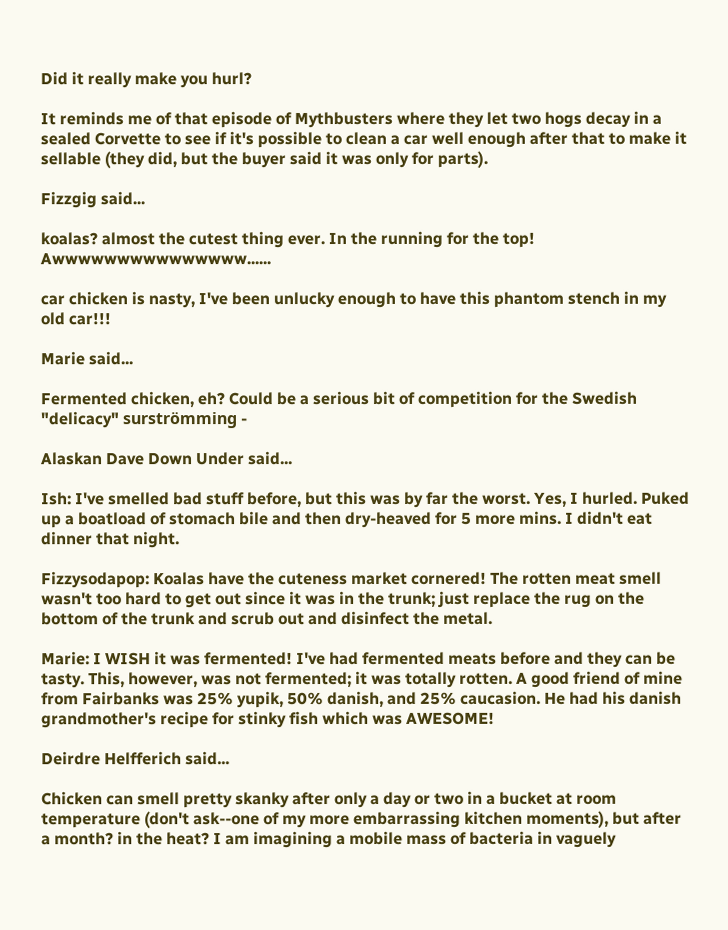Did it really make you hurl?

It reminds me of that episode of Mythbusters where they let two hogs decay in a sealed Corvette to see if it's possible to clean a car well enough after that to make it sellable (they did, but the buyer said it was only for parts).

Fizzgig said...

koalas? almost the cutest thing ever. In the running for the top! Awwwwwwwwwwwwwww......

car chicken is nasty, I've been unlucky enough to have this phantom stench in my old car!!!

Marie said...

Fermented chicken, eh? Could be a serious bit of competition for the Swedish "delicacy" surströmming -

Alaskan Dave Down Under said...

Ish: I've smelled bad stuff before, but this was by far the worst. Yes, I hurled. Puked up a boatload of stomach bile and then dry-heaved for 5 more mins. I didn't eat dinner that night.

Fizzysodapop: Koalas have the cuteness market cornered! The rotten meat smell wasn't too hard to get out since it was in the trunk; just replace the rug on the bottom of the trunk and scrub out and disinfect the metal.

Marie: I WISH it was fermented! I've had fermented meats before and they can be tasty. This, however, was not fermented; it was totally rotten. A good friend of mine from Fairbanks was 25% yupik, 50% danish, and 25% caucasion. He had his danish grandmother's recipe for stinky fish which was AWESOME!

Deirdre Helfferich said...

Chicken can smell pretty skanky after only a day or two in a bucket at room temperature (don't ask--one of my more embarrassing kitchen moments), but after a month? in the heat? I am imagining a mobile mass of bacteria in vaguely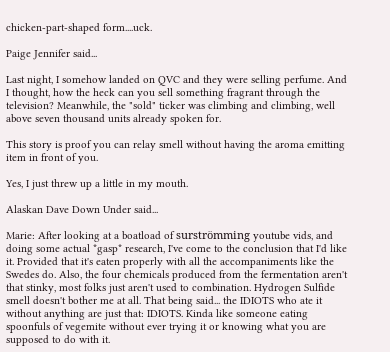chicken-part-shaped form....uck.

Paige Jennifer said...

Last night, I somehow landed on QVC and they were selling perfume. And I thought, how the heck can you sell something fragrant through the television? Meanwhile, the "sold" ticker was climbing and climbing, well above seven thousand units already spoken for.

This story is proof you can relay smell without having the aroma emitting item in front of you.

Yes, I just threw up a little in my mouth.

Alaskan Dave Down Under said...

Marie: After looking at a boatload of surströmming youtube vids, and doing some actual *gasp* research, I've come to the conclusion that I'd like it. Provided that it's eaten properly with all the accompaniments like the Swedes do. Also, the four chemicals produced from the fermentation aren't that stinky, most folks just aren't used to combination. Hydrogen Sulfide smell doesn't bother me at all. That being said... the IDIOTS who ate it without anything are just that: IDIOTS. Kinda like someone eating spoonfuls of vegemite without ever trying it or knowing what you are supposed to do with it.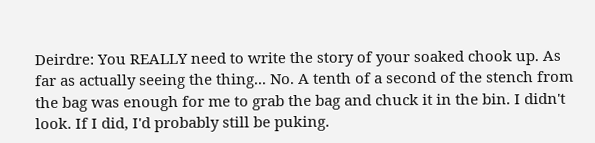Deirdre: You REALLY need to write the story of your soaked chook up. As far as actually seeing the thing... No. A tenth of a second of the stench from the bag was enough for me to grab the bag and chuck it in the bin. I didn't look. If I did, I'd probably still be puking.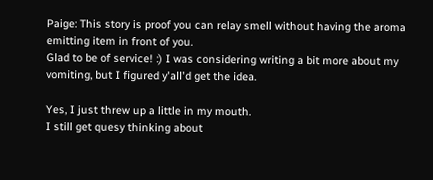Paige: This story is proof you can relay smell without having the aroma emitting item in front of you.
Glad to be of service! :) I was considering writing a bit more about my vomiting, but I figured y'all'd get the idea.

Yes, I just threw up a little in my mouth.
I still get quesy thinking about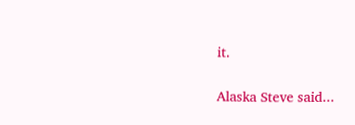it.

Alaska Steve said...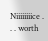Niiiiiiiice . . . worth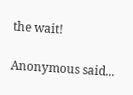the wait!

Anonymous said...